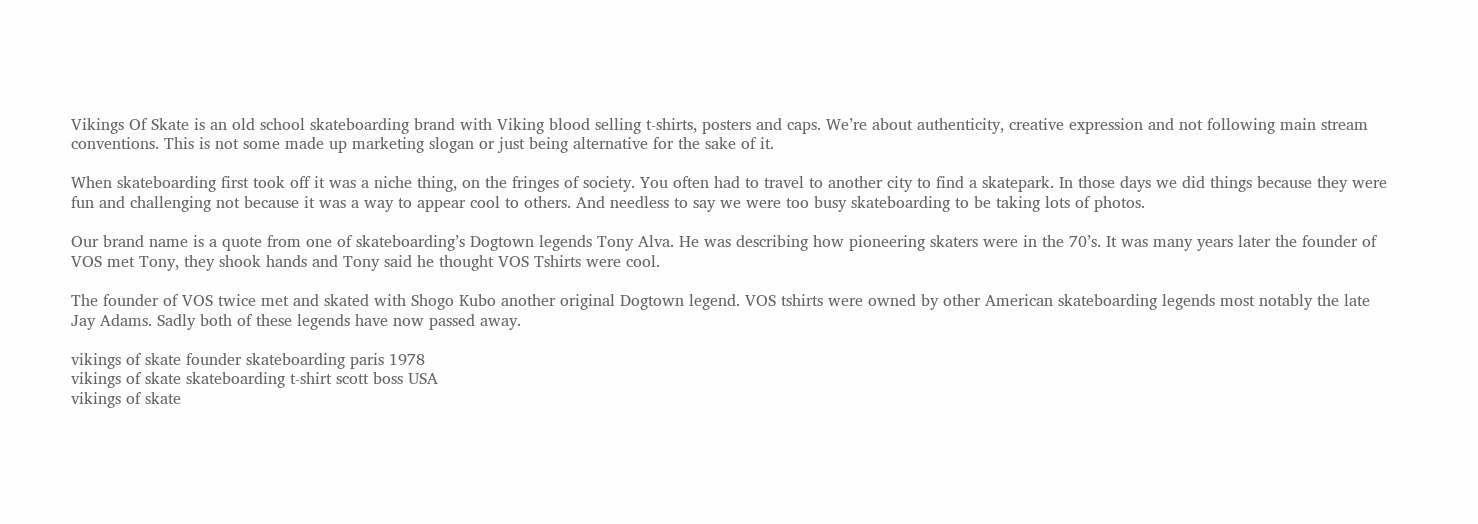Vikings Of Skate is an old school skateboarding brand with Viking blood selling t-shirts, posters and caps. We’re about authenticity, creative expression and not following main stream conventions. This is not some made up marketing slogan or just being alternative for the sake of it.

When skateboarding first took off it was a niche thing, on the fringes of society. You often had to travel to another city to find a skatepark. In those days we did things because they were fun and challenging not because it was a way to appear cool to others. And needless to say we were too busy skateboarding to be taking lots of photos.

Our brand name is a quote from one of skateboarding’s Dogtown legends Tony Alva. He was describing how pioneering skaters were in the 70’s. It was many years later the founder of VOS met Tony, they shook hands and Tony said he thought VOS Tshirts were cool.

The founder of VOS twice met and skated with Shogo Kubo another original Dogtown legend. VOS tshirts were owned by other American skateboarding legends most notably the late Jay Adams. Sadly both of these legends have now passed away.

vikings of skate founder skateboarding paris 1978
vikings of skate skateboarding t-shirt scott boss USA
vikings of skate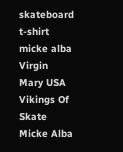skateboard t-shirt micke alba Virgin Mary USA
Vikings Of Skate Micke Alba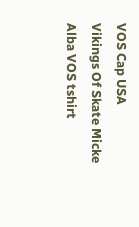VOS Cap USA
Vikings Of Skate Micke Alba VOS tshirt